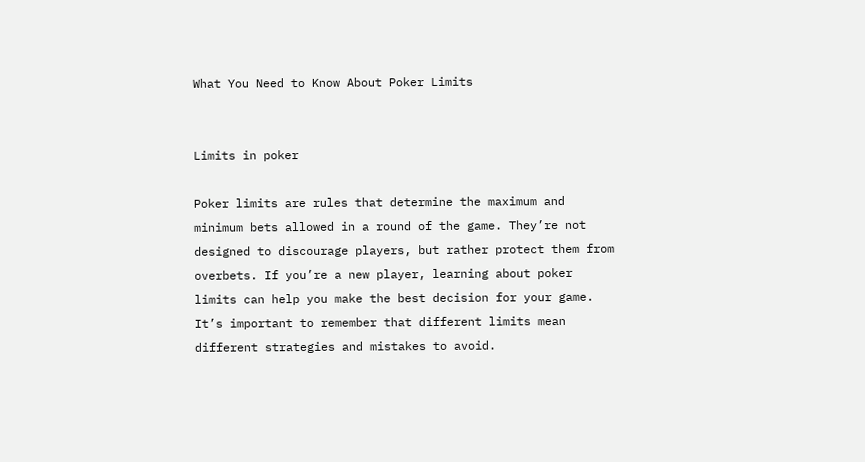What You Need to Know About Poker Limits


Limits in poker

Poker limits are rules that determine the maximum and minimum bets allowed in a round of the game. They’re not designed to discourage players, but rather protect them from overbets. If you’re a new player, learning about poker limits can help you make the best decision for your game. It’s important to remember that different limits mean different strategies and mistakes to avoid.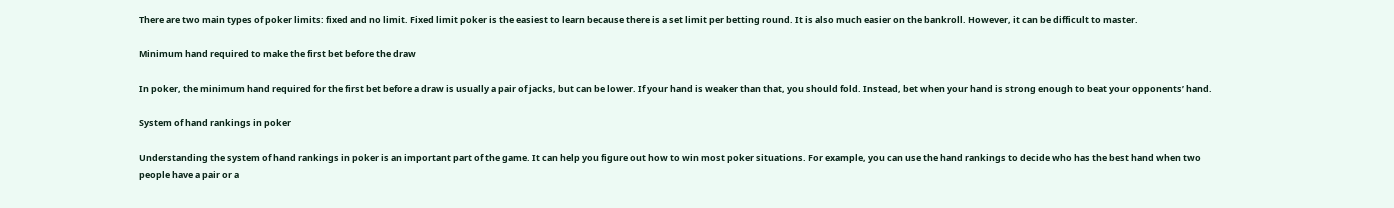There are two main types of poker limits: fixed and no limit. Fixed limit poker is the easiest to learn because there is a set limit per betting round. It is also much easier on the bankroll. However, it can be difficult to master.

Minimum hand required to make the first bet before the draw

In poker, the minimum hand required for the first bet before a draw is usually a pair of jacks, but can be lower. If your hand is weaker than that, you should fold. Instead, bet when your hand is strong enough to beat your opponents’ hand.

System of hand rankings in poker

Understanding the system of hand rankings in poker is an important part of the game. It can help you figure out how to win most poker situations. For example, you can use the hand rankings to decide who has the best hand when two people have a pair or a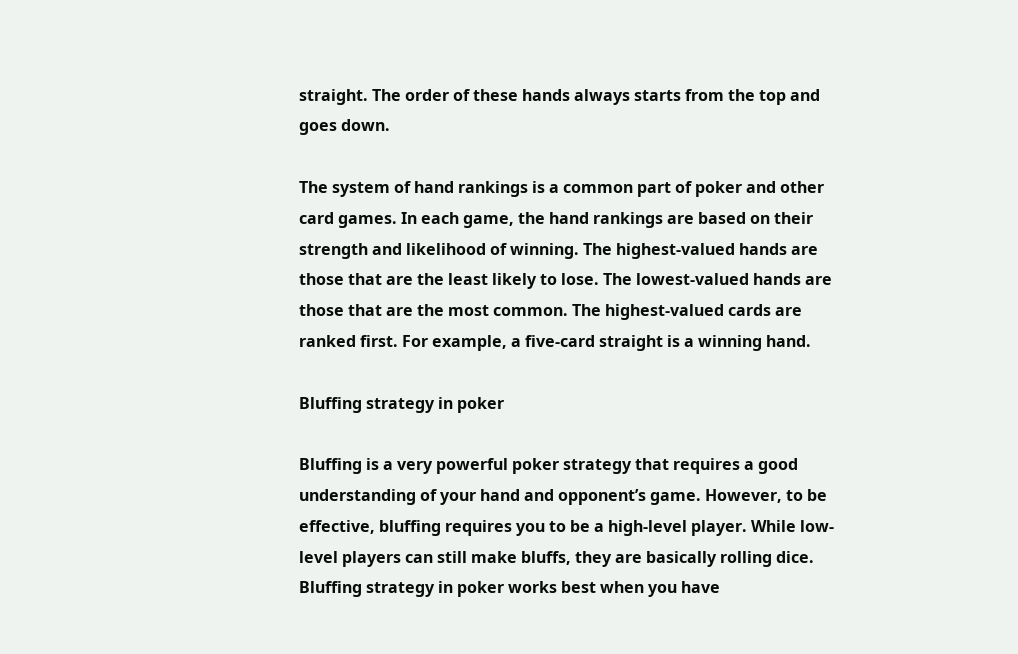straight. The order of these hands always starts from the top and goes down.

The system of hand rankings is a common part of poker and other card games. In each game, the hand rankings are based on their strength and likelihood of winning. The highest-valued hands are those that are the least likely to lose. The lowest-valued hands are those that are the most common. The highest-valued cards are ranked first. For example, a five-card straight is a winning hand.

Bluffing strategy in poker

Bluffing is a very powerful poker strategy that requires a good understanding of your hand and opponent’s game. However, to be effective, bluffing requires you to be a high-level player. While low-level players can still make bluffs, they are basically rolling dice. Bluffing strategy in poker works best when you have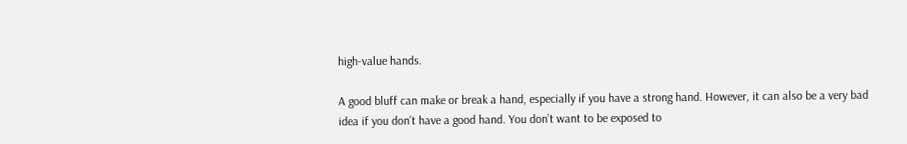high-value hands.

A good bluff can make or break a hand, especially if you have a strong hand. However, it can also be a very bad idea if you don’t have a good hand. You don’t want to be exposed to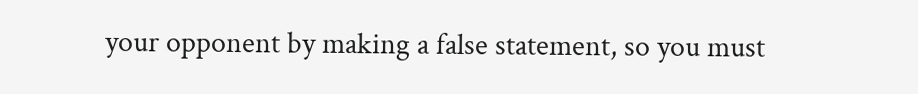your opponent by making a false statement, so you must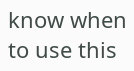know when to use this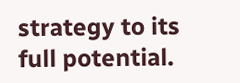strategy to its full potential.